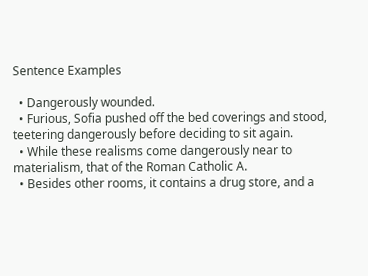Sentence Examples

  • Dangerously wounded.
  • Furious, Sofia pushed off the bed coverings and stood, teetering dangerously before deciding to sit again.
  • While these realisms come dangerously near to materialism, that of the Roman Catholic A.
  • Besides other rooms, it contains a drug store, and a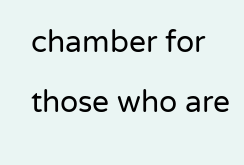chamber for those who are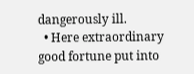dangerously ill.
  • Here extraordinary good fortune put into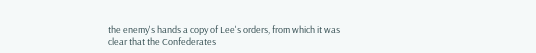the enemy's hands a copy of Lee's orders, from which it was clear that the Confederates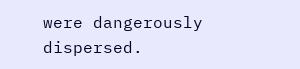were dangerously dispersed.